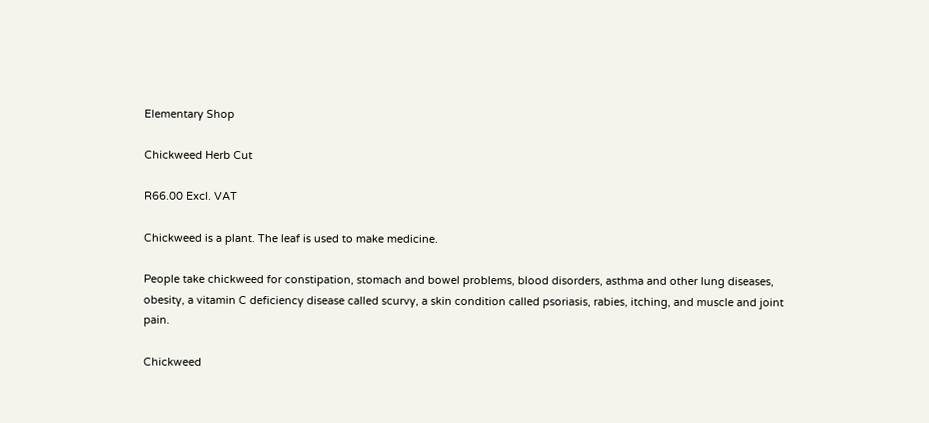Elementary Shop

Chickweed Herb Cut

R66.00 Excl. VAT

Chickweed is a plant. The leaf is used to make medicine.

People take chickweed for constipation, stomach and bowel problems, blood disorders, asthma and other lung diseases, obesity, a vitamin C deficiency disease called scurvy, a skin condition called psoriasis, rabies, itching, and muscle and joint pain.

Chickweed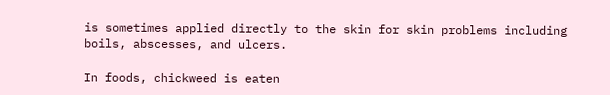is sometimes applied directly to the skin for skin problems including boils, abscesses, and ulcers.

In foods, chickweed is eaten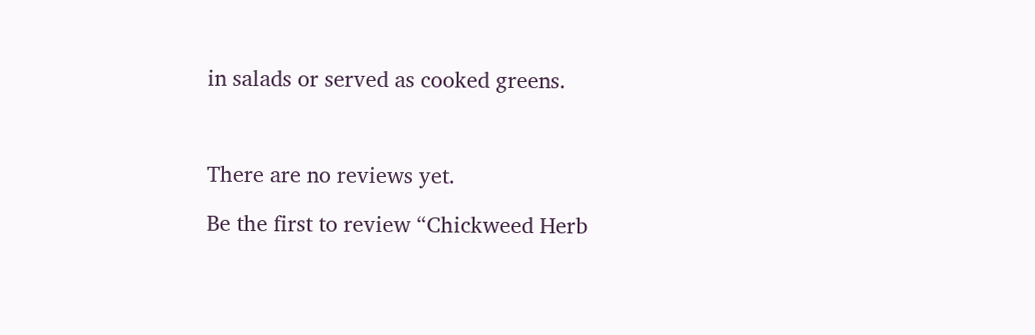in salads or served as cooked greens.



There are no reviews yet.

Be the first to review “Chickweed Herb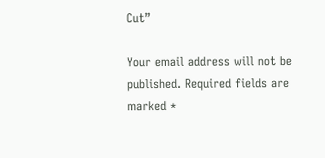Cut”

Your email address will not be published. Required fields are marked *